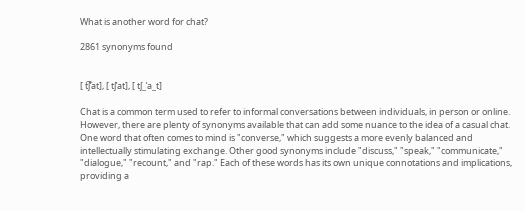What is another word for chat?

2861 synonyms found


[ t͡ʃˈat], [ tʃˈat], [ tʃ_ˈa_t]

Chat is a common term used to refer to informal conversations between individuals, in person or online. However, there are plenty of synonyms available that can add some nuance to the idea of a casual chat. One word that often comes to mind is "converse," which suggests a more evenly balanced and intellectually stimulating exchange. Other good synonyms include "discuss," "speak," "communicate," "dialogue," "recount," and "rap." Each of these words has its own unique connotations and implications, providing a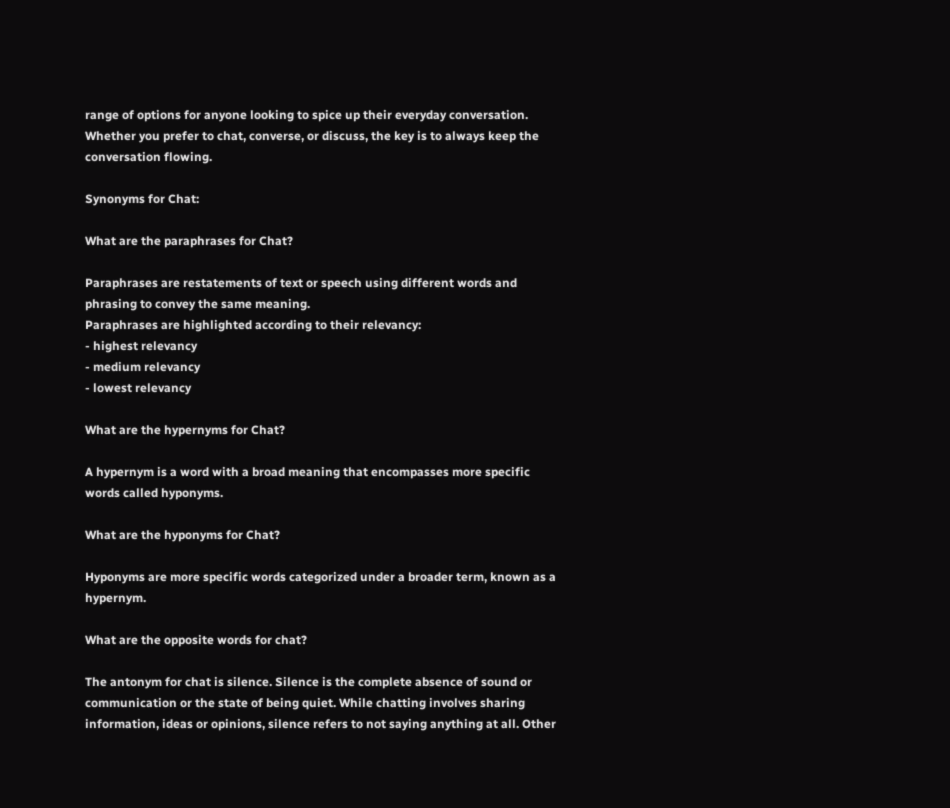range of options for anyone looking to spice up their everyday conversation. Whether you prefer to chat, converse, or discuss, the key is to always keep the conversation flowing.

Synonyms for Chat:

What are the paraphrases for Chat?

Paraphrases are restatements of text or speech using different words and phrasing to convey the same meaning.
Paraphrases are highlighted according to their relevancy:
- highest relevancy
- medium relevancy
- lowest relevancy

What are the hypernyms for Chat?

A hypernym is a word with a broad meaning that encompasses more specific words called hyponyms.

What are the hyponyms for Chat?

Hyponyms are more specific words categorized under a broader term, known as a hypernym.

What are the opposite words for chat?

The antonym for chat is silence. Silence is the complete absence of sound or communication or the state of being quiet. While chatting involves sharing information, ideas or opinions, silence refers to not saying anything at all. Other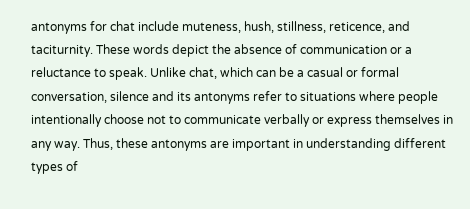antonyms for chat include muteness, hush, stillness, reticence, and taciturnity. These words depict the absence of communication or a reluctance to speak. Unlike chat, which can be a casual or formal conversation, silence and its antonyms refer to situations where people intentionally choose not to communicate verbally or express themselves in any way. Thus, these antonyms are important in understanding different types of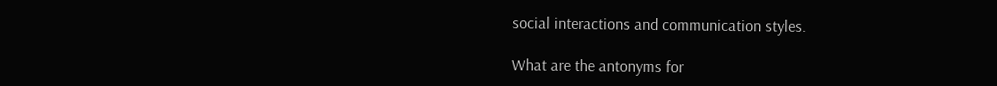social interactions and communication styles.

What are the antonyms for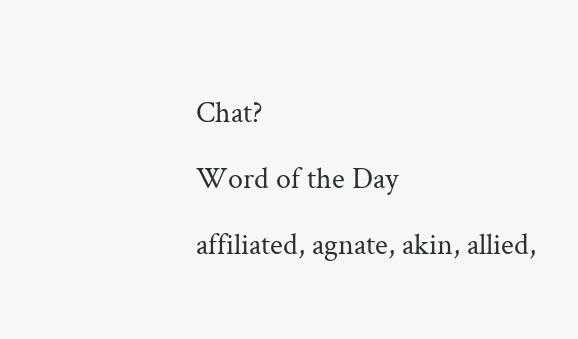Chat?

Word of the Day

affiliated, agnate, akin, allied,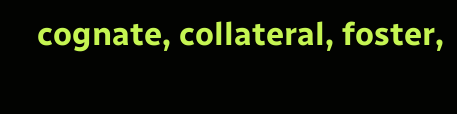cognate, collateral, foster,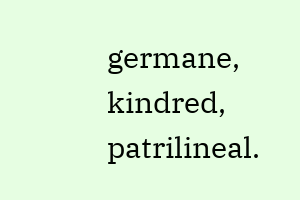germane, kindred, patrilineal.